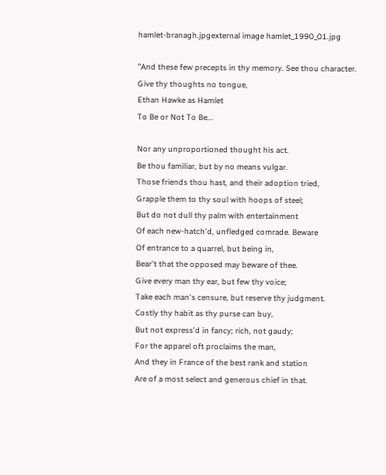hamlet-branagh.jpgexternal image hamlet_1990_01.jpg

"And these few precepts in thy memory. See thou character.
Give thy thoughts no tongue,
Ethan Hawke as Hamlet
To Be or Not To Be...

Nor any unproportioned thought his act.
Be thou familiar, but by no means vulgar.
Those friends thou hast, and their adoption tried,
Grapple them to thy soul with hoops of steel;
But do not dull thy palm with entertainment
Of each new-hatch'd, unfledged comrade. Beware
Of entrance to a quarrel, but being in,
Bear't that the opposed may beware of thee.
Give every man thy ear, but few thy voice;
Take each man's censure, but reserve thy judgment.
Costly thy habit as thy purse can buy,
But not express'd in fancy; rich, not gaudy;
For the apparel oft proclaims the man,
And they in France of the best rank and station
Are of a most select and generous chief in that.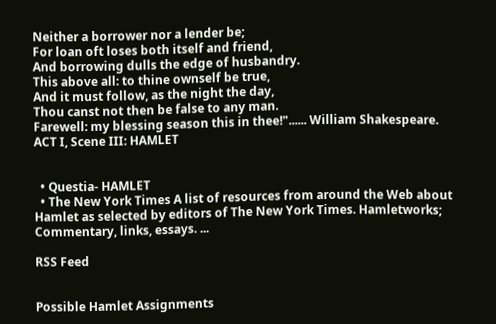Neither a borrower nor a lender be;
For loan oft loses both itself and friend,
And borrowing dulls the edge of husbandry.
This above all: to thine ownself be true,
And it must follow, as the night the day,
Thou canst not then be false to any man.
Farewell: my blessing season this in thee!"...... William Shakespeare. ACT I, Scene III: HAMLET


  • Questia- HAMLET
  • The New York Times A list of resources from around the Web about Hamlet as selected by editors of The New York Times. Hamletworks; Commentary, links, essays. ...

RSS Feed


Possible Hamlet Assignments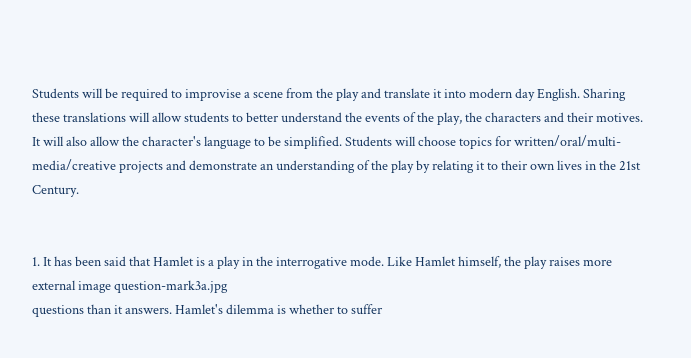Students will be required to improvise a scene from the play and translate it into modern day English. Sharing these translations will allow students to better understand the events of the play, the characters and their motives. It will also allow the character's language to be simplified. Students will choose topics for written/oral/multi-media/creative projects and demonstrate an understanding of the play by relating it to their own lives in the 21st Century.


1. It has been said that Hamlet is a play in the interrogative mode. Like Hamlet himself, the play raises more external image question-mark3a.jpg
questions than it answers. Hamlet's dilemma is whether to suffer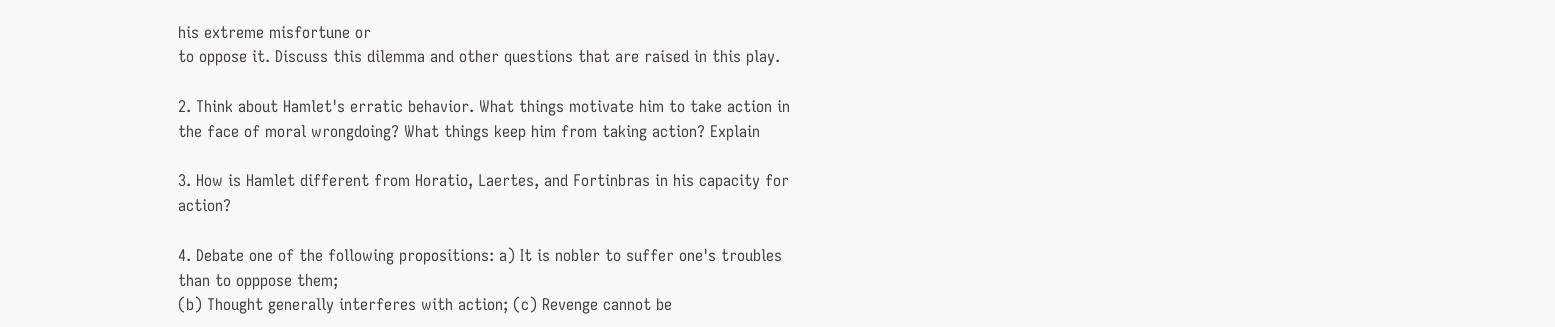his extreme misfortune or
to oppose it. Discuss this dilemma and other questions that are raised in this play.

2. Think about Hamlet's erratic behavior. What things motivate him to take action in the face of moral wrongdoing? What things keep him from taking action? Explain

3. How is Hamlet different from Horatio, Laertes, and Fortinbras in his capacity for action?

4. Debate one of the following propositions: a) It is nobler to suffer one's troubles than to opppose them;
(b) Thought generally interferes with action; (c) Revenge cannot be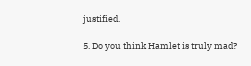justified.

5. Do you think Hamlet is truly mad?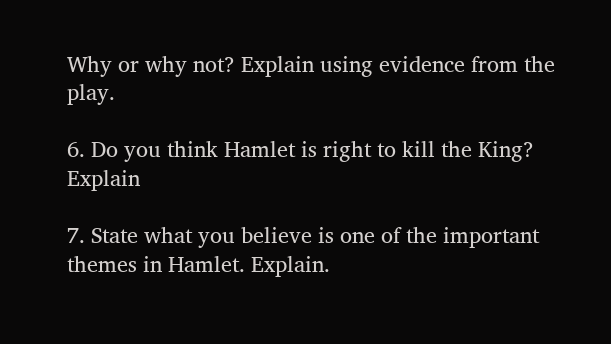Why or why not? Explain using evidence from the play.

6. Do you think Hamlet is right to kill the King? Explain

7. State what you believe is one of the important themes in Hamlet. Explain.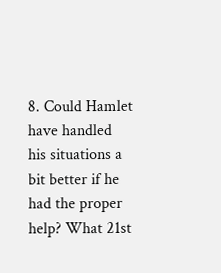8. Could Hamlet have handled his situations a bit better if he had the proper help? What 21st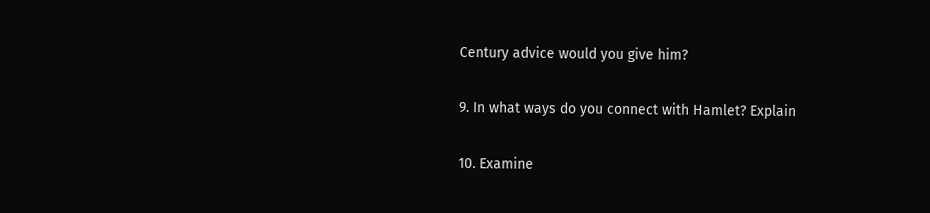Century advice would you give him?

9. In what ways do you connect with Hamlet? Explain

10. Examine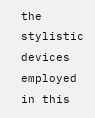the stylistic devices employed in this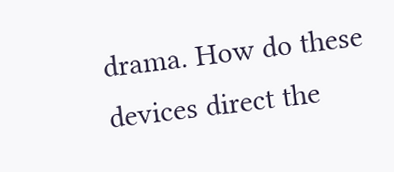drama. How do these devices direct the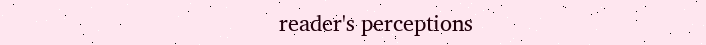reader's perceptions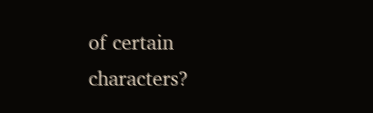of certain characters?